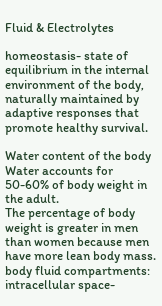Fluid & Electrolytes

homeostasis- state of equilibrium in the internal environment of the body, naturally maintained by adaptive responses that promote healthy survival.

Water content of the body
Water accounts for 50-60% of body weight in the adult.
The percentage of body weight is greater in men than women because men have more lean body mass. body fluid compartments:
intracellular space-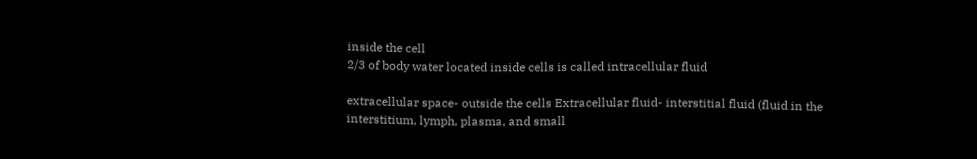inside the cell
2/3 of body water located inside cells is called intracellular fluid

extracellular space- outside the cells Extracellular fluid- interstitial fluid (fluid in the interstitium, lymph, plasma, and small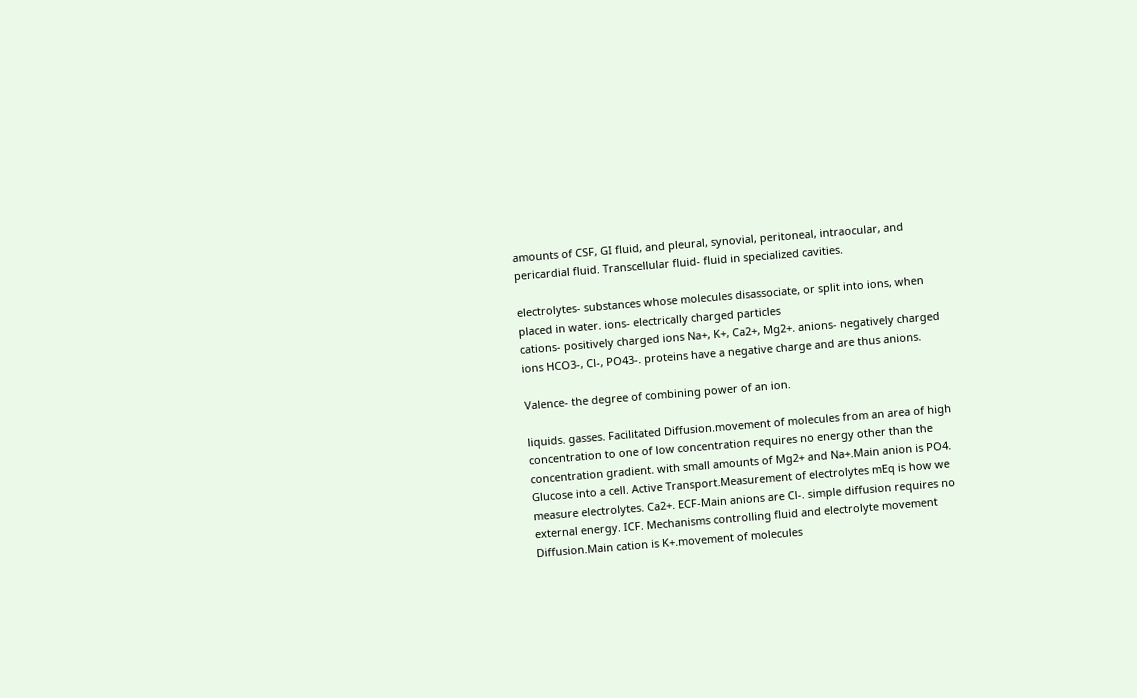amounts of CSF, GI fluid, and pleural, synovial, peritoneal, intraocular, and pericardial fluid. Transcellular fluid- fluid in specialized cavities.

electrolytes- substances whose molecules disassociate, or split into ions, when placed in water. ions- electrically charged particles
cations- positively charged ions Na+, K+, Ca2+, Mg2+. anions- negatively charged ions HCO3-, Cl-, PO43-. proteins have a negative charge and are thus anions.

Valence- the degree of combining power of an ion.

liquids. gasses. Facilitated Diffusion.movement of molecules from an area of high concentration to one of low concentration requires no energy other than the concentration gradient. with small amounts of Mg2+ and Na+.Main anion is PO4. Glucose into a cell. Active Transport.Measurement of electrolytes mEq is how we measure electrolytes. Ca2+. ECF-Main anions are Cl-. simple diffusion requires no external energy. ICF. Mechanisms controlling fluid and electrolyte movement Diffusion.Main cation is K+.movement of molecules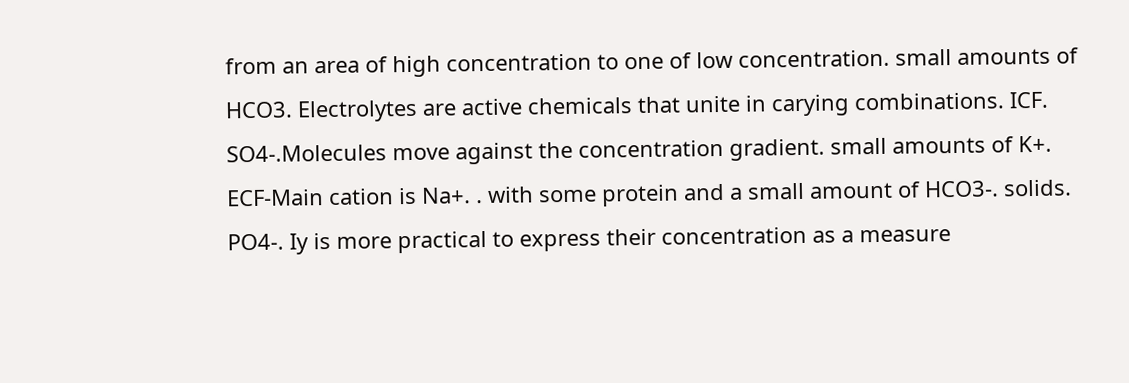from an area of high concentration to one of low concentration. small amounts of HCO3. Electrolytes are active chemicals that unite in carying combinations. ICF. SO4-.Molecules move against the concentration gradient. small amounts of K+. ECF-Main cation is Na+. . with some protein and a small amount of HCO3-. solids. PO4-. Iy is more practical to express their concentration as a measure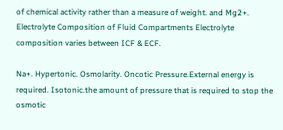of chemical activity rather than a measure of weight. and Mg2+. Electrolyte Composition of Fluid Compartments Electrolyte composition varies between ICF & ECF.

Na+. Hypertonic. Osmolarity. Oncotic Pressure.External energy is required. Isotonic.the amount of pressure that is required to stop the osmotic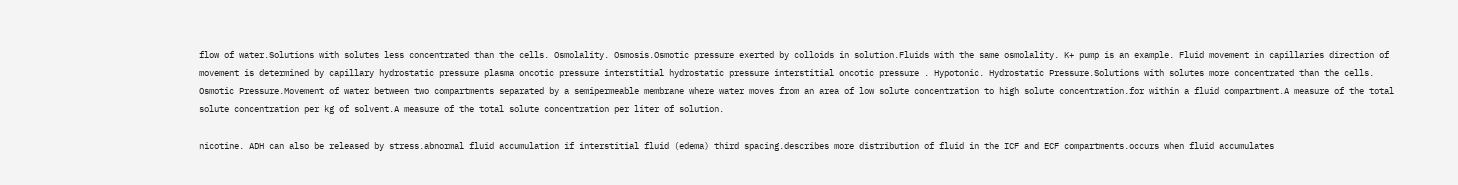flow of water.Solutions with solutes less concentrated than the cells. Osmolality. Osmosis.Osmotic pressure exerted by colloids in solution.Fluids with the same osmolality. K+ pump is an example. Fluid movement in capillaries direction of movement is determined by capillary hydrostatic pressure plasma oncotic pressure interstitial hydrostatic pressure interstitial oncotic pressure . Hypotonic. Hydrostatic Pressure.Solutions with solutes more concentrated than the cells. Osmotic Pressure.Movement of water between two compartments separated by a semipermeable membrane where water moves from an area of low solute concentration to high solute concentration.for within a fluid compartment.A measure of the total solute concentration per kg of solvent.A measure of the total solute concentration per liter of solution.

nicotine. ADH can also be released by stress.abnormal fluid accumulation if interstitial fluid (edema) third spacing.describes more distribution of fluid in the ICF and ECF compartments.occurs when fluid accumulates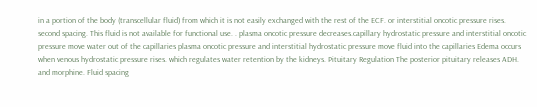in a portion of the body (transcellular fluid) from which it is not easily exchanged with the rest of the ECF. or interstitial oncotic pressure rises. second spacing. This fluid is not available for functional use. . plasma oncotic pressure decreases.capillary hydrostatic pressure and interstitial oncotic pressure move water out of the capillaries plasma oncotic pressure and interstitial hydrostatic pressure move fluid into the capillaries Edema occurs when venous hydrostatic pressure rises. which regulates water retention by the kidneys. Pituitary Regulation The posterior pituitary releases ADH. and morphine. Fluid spacing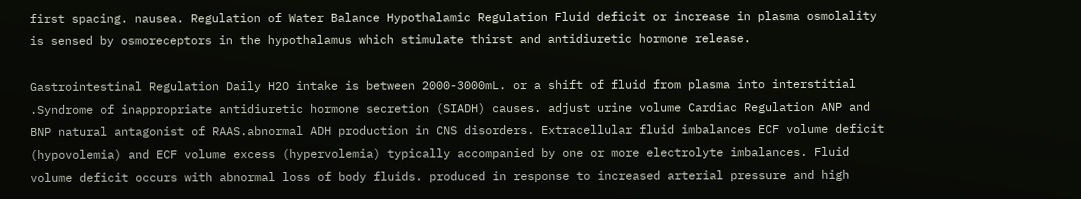first spacing. nausea. Regulation of Water Balance Hypothalamic Regulation Fluid deficit or increase in plasma osmolality is sensed by osmoreceptors in the hypothalamus which stimulate thirst and antidiuretic hormone release.

Gastrointestinal Regulation Daily H2O intake is between 2000-3000mL. or a shift of fluid from plasma into interstitial .Syndrome of inappropriate antidiuretic hormone secretion (SIADH) causes. adjust urine volume Cardiac Regulation ANP and BNP natural antagonist of RAAS.abnormal ADH production in CNS disorders. Extracellular fluid imbalances ECF volume deficit (hypovolemia) and ECF volume excess (hypervolemia) typically accompanied by one or more electrolyte imbalances. Fluid volume deficit occurs with abnormal loss of body fluids. produced in response to increased arterial pressure and high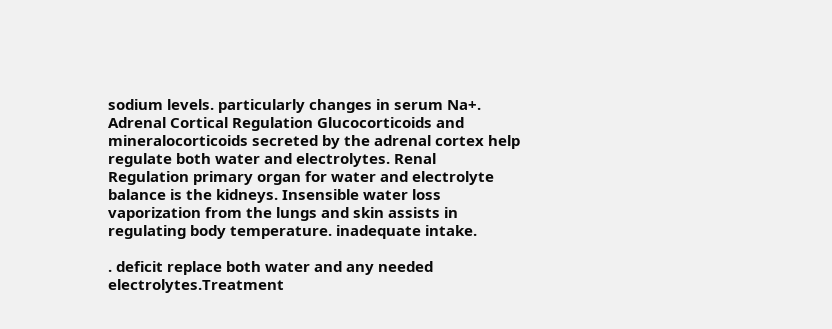sodium levels. particularly changes in serum Na+. Adrenal Cortical Regulation Glucocorticoids and mineralocorticoids secreted by the adrenal cortex help regulate both water and electrolytes. Renal Regulation primary organ for water and electrolyte balance is the kidneys. Insensible water loss vaporization from the lungs and skin assists in regulating body temperature. inadequate intake.

. deficit replace both water and any needed electrolytes.Treatment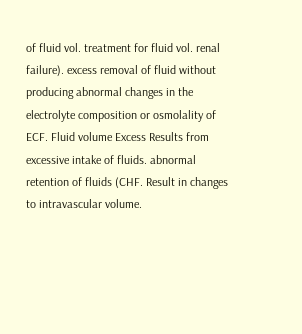of fluid vol. treatment for fluid vol. renal failure). excess removal of fluid without producing abnormal changes in the electrolyte composition or osmolality of ECF. Fluid volume Excess Results from excessive intake of fluids. abnormal retention of fluids (CHF. Result in changes to intravascular volume.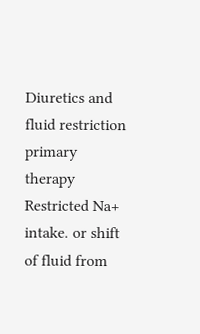Diuretics and fluid restriction primary therapy Restricted Na+ intake. or shift of fluid from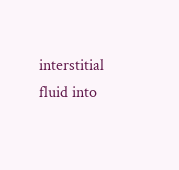interstitial fluid into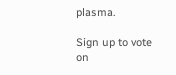plasma.

Sign up to vote on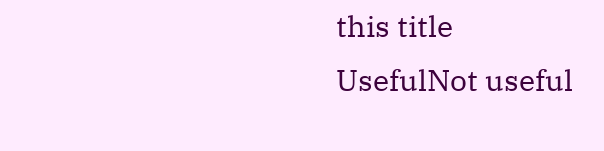this title
UsefulNot useful